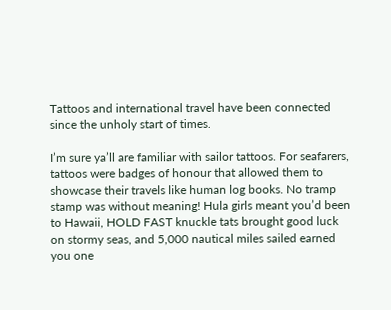Tattoos and international travel have been connected since the unholy start of times.

I’m sure ya’ll are familiar with sailor tattoos. For seafarers, tattoos were badges of honour that allowed them to showcase their travels like human log books. No tramp stamp was without meaning! Hula girls meant you’d been to Hawaii, HOLD FAST knuckle tats brought good luck on stormy seas, and 5,000 nautical miles sailed earned you one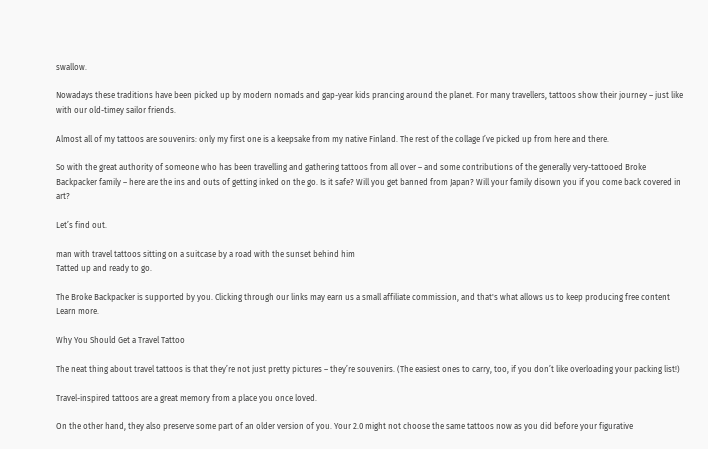swallow.

Nowadays these traditions have been picked up by modern nomads and gap-year kids prancing around the planet. For many travellers, tattoos show their journey – just like with our old-timey sailor friends.

Almost all of my tattoos are souvenirs: only my first one is a keepsake from my native Finland. The rest of the collage I’ve picked up from here and there.

So with the great authority of someone who has been travelling and gathering tattoos from all over – and some contributions of the generally very-tattooed Broke Backpacker family – here are the ins and outs of getting inked on the go. Is it safe? Will you get banned from Japan? Will your family disown you if you come back covered in art?

Let’s find out.

man with travel tattoos sitting on a suitcase by a road with the sunset behind him
Tatted up and ready to go.

The Broke Backpacker is supported by you. Clicking through our links may earn us a small affiliate commission, and that's what allows us to keep producing free content  Learn more.

Why You Should Get a Travel Tattoo

The neat thing about travel tattoos is that they’re not just pretty pictures – they’re souvenirs. (The easiest ones to carry, too, if you don’t like overloading your packing list!)

Travel-inspired tattoos are a great memory from a place you once loved.

On the other hand, they also preserve some part of an older version of you. Your 2.0 might not choose the same tattoos now as you did before your figurative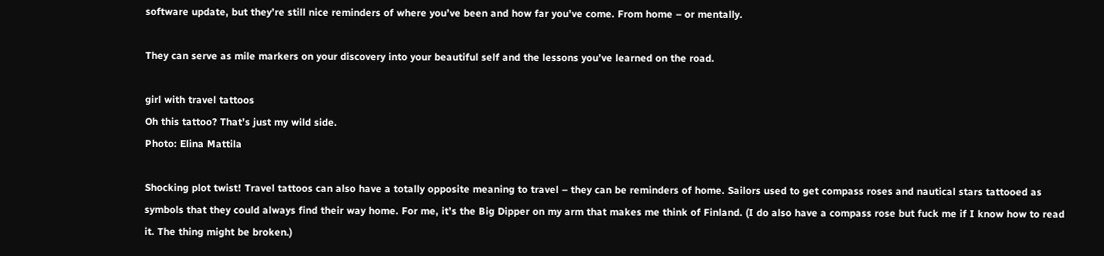software update, but they’re still nice reminders of where you’ve been and how far you’ve come. From home – or mentally.

They can serve as mile markers on your discovery into your beautiful self and the lessons you’ve learned on the road.

girl with travel tattoos
Oh this tattoo? That’s just my wild side.
Photo: Elina Mattila

Shocking plot twist! Travel tattoos can also have a totally opposite meaning to travel – they can be reminders of home. Sailors used to get compass roses and nautical stars tattooed as symbols that they could always find their way home. For me, it’s the Big Dipper on my arm that makes me think of Finland. (I do also have a compass rose but fuck me if I know how to read it. The thing might be broken.)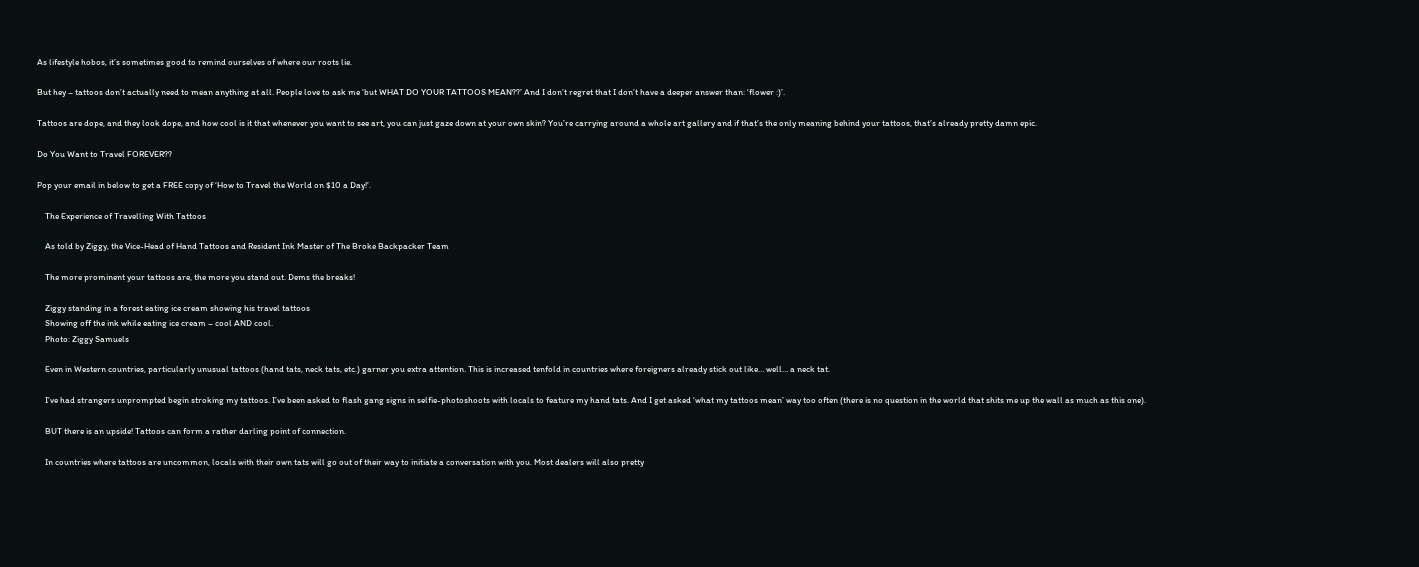As lifestyle hobos, it’s sometimes good to remind ourselves of where our roots lie.

But hey – tattoos don’t actually need to mean anything at all. People love to ask me ‘but WHAT DO YOUR TATTOOS MEAN??’ And I don’t regret that I don’t have a deeper answer than: ‘flower :)’.

Tattoos are dope, and they look dope, and how cool is it that whenever you want to see art, you can just gaze down at your own skin? You’re carrying around a whole art gallery and if that’s the only meaning behind your tattoos, that’s already pretty damn epic.

Do You Want to Travel FOREVER??

Pop your email in below to get a FREE copy of ‘How to Travel the World on $10 a Day!’.

    The Experience of Travelling With Tattoos

    As told by Ziggy, the Vice-Head of Hand Tattoos and Resident Ink Master of The Broke Backpacker Team

    The more prominent your tattoos are, the more you stand out. Dems the breaks!

    Ziggy standing in a forest eating ice cream showing his travel tattoos
    Showing off the ink while eating ice cream – cool AND cool.
    Photo: Ziggy Samuels

    Even in Western countries, particularly unusual tattoos (hand tats, neck tats, etc.) garner you extra attention. This is increased tenfold in countries where foreigners already stick out like… well… a neck tat.

    I’ve had strangers unprompted begin stroking my tattoos. I’ve been asked to flash gang signs in selfie-photoshoots with locals to feature my hand tats. And I get asked ‘what my tattoos mean’ way too often (there is no question in the world that shits me up the wall as much as this one).

    BUT there is an upside! Tattoos can form a rather darling point of connection.

    In countries where tattoos are uncommon, locals with their own tats will go out of their way to initiate a conversation with you. Most dealers will also pretty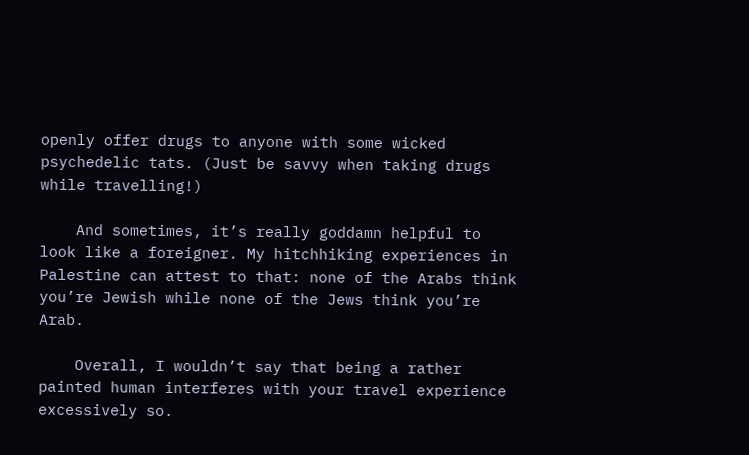openly offer drugs to anyone with some wicked psychedelic tats. (Just be savvy when taking drugs while travelling!)

    And sometimes, it’s really goddamn helpful to look like a foreigner. My hitchhiking experiences in Palestine can attest to that: none of the Arabs think you’re Jewish while none of the Jews think you’re Arab.

    Overall, I wouldn’t say that being a rather painted human interferes with your travel experience excessively so.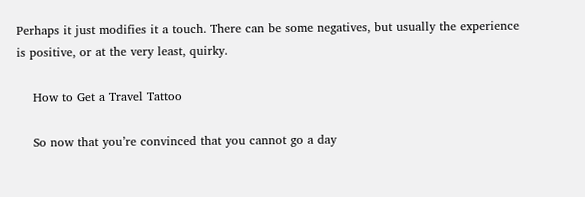Perhaps it just modifies it a touch. There can be some negatives, but usually the experience is positive, or at the very least, quirky.

    How to Get a Travel Tattoo

    So now that you’re convinced that you cannot go a day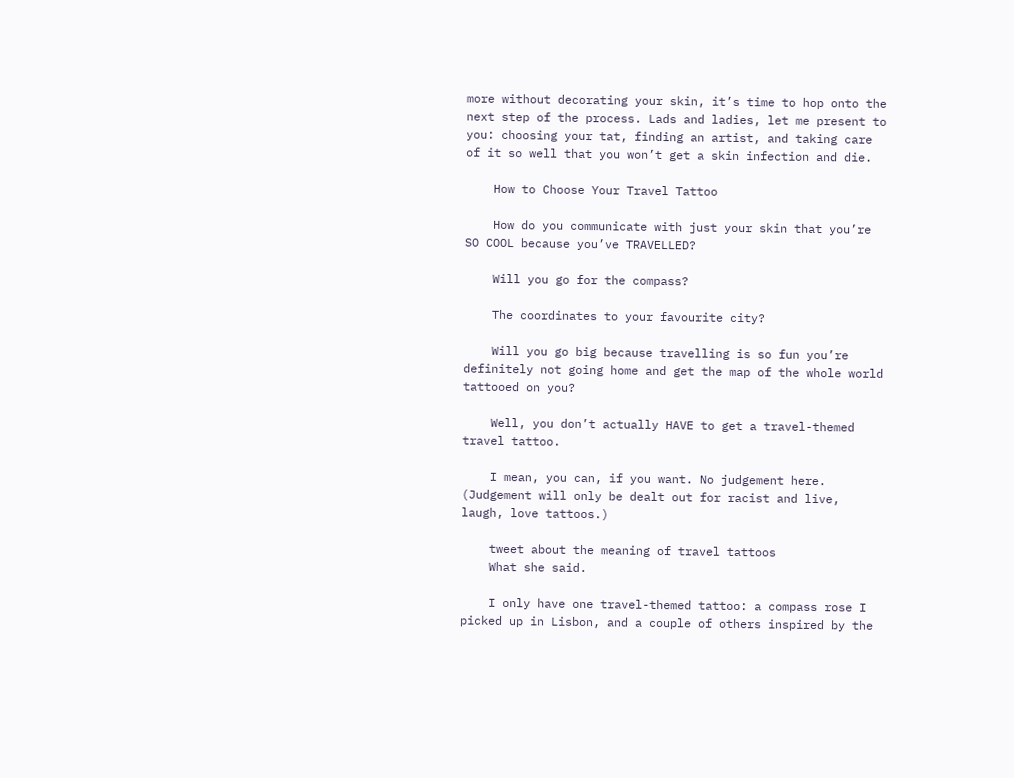more without decorating your skin, it’s time to hop onto the next step of the process. Lads and ladies, let me present to you: choosing your tat, finding an artist, and taking care of it so well that you won’t get a skin infection and die.

    How to Choose Your Travel Tattoo

    How do you communicate with just your skin that you’re SO COOL because you’ve TRAVELLED?

    Will you go for the compass?

    The coordinates to your favourite city?

    Will you go big because travelling is so fun you’re definitely not going home and get the map of the whole world tattooed on you?

    Well, you don’t actually HAVE to get a travel-themed travel tattoo.

    I mean, you can, if you want. No judgement here. (Judgement will only be dealt out for racist and live, laugh, love tattoos.)

    tweet about the meaning of travel tattoos
    What she said.

    I only have one travel-themed tattoo: a compass rose I picked up in Lisbon, and a couple of others inspired by the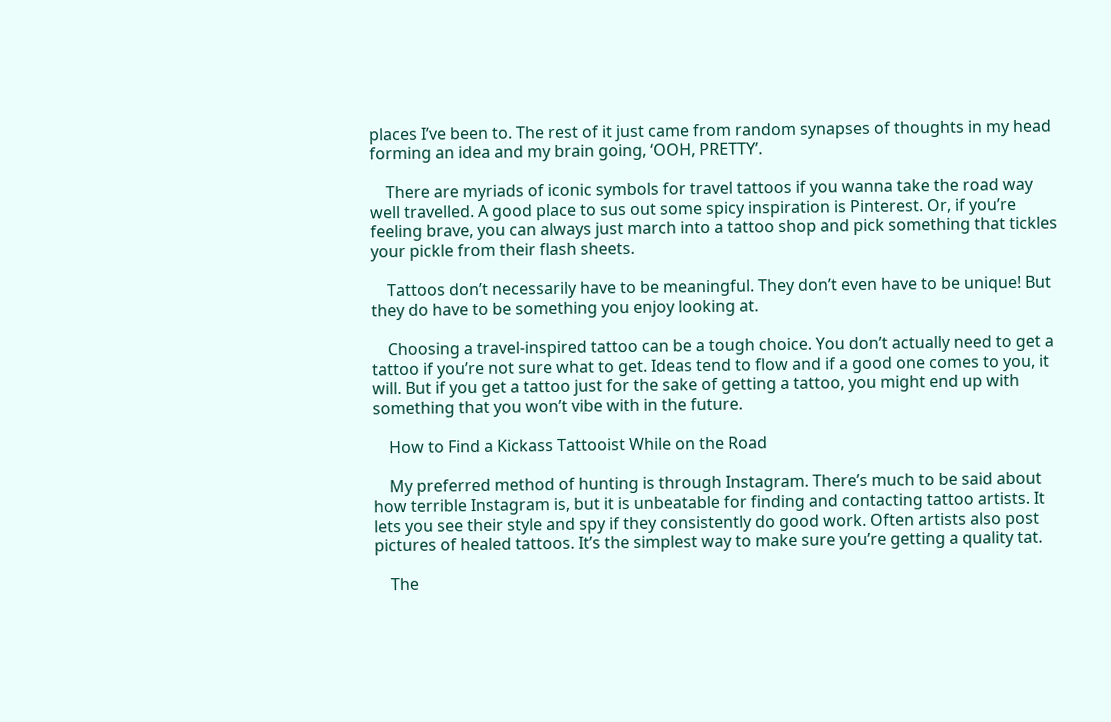places I’ve been to. The rest of it just came from random synapses of thoughts in my head forming an idea and my brain going, ‘OOH, PRETTY’.

    There are myriads of iconic symbols for travel tattoos if you wanna take the road way well travelled. A good place to sus out some spicy inspiration is Pinterest. Or, if you’re feeling brave, you can always just march into a tattoo shop and pick something that tickles your pickle from their flash sheets.

    Tattoos don’t necessarily have to be meaningful. They don’t even have to be unique! But they do have to be something you enjoy looking at.

    Choosing a travel-inspired tattoo can be a tough choice. You don’t actually need to get a tattoo if you’re not sure what to get. Ideas tend to flow and if a good one comes to you, it will. But if you get a tattoo just for the sake of getting a tattoo, you might end up with something that you won’t vibe with in the future.

    How to Find a Kickass Tattooist While on the Road

    My preferred method of hunting is through Instagram. There’s much to be said about how terrible Instagram is, but it is unbeatable for finding and contacting tattoo artists. It lets you see their style and spy if they consistently do good work. Often artists also post pictures of healed tattoos. It’s the simplest way to make sure you’re getting a quality tat.

    The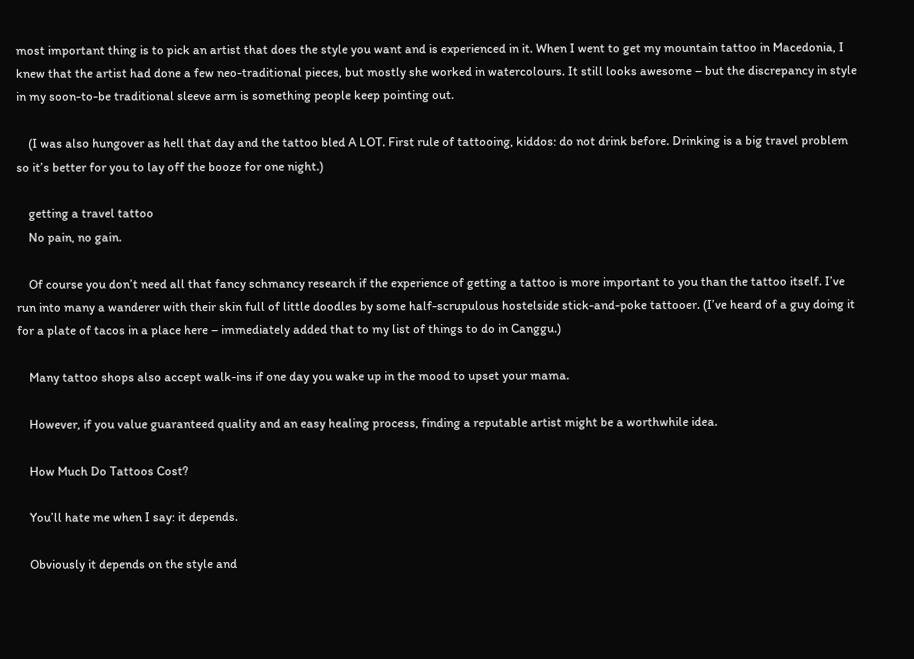most important thing is to pick an artist that does the style you want and is experienced in it. When I went to get my mountain tattoo in Macedonia, I knew that the artist had done a few neo-traditional pieces, but mostly she worked in watercolours. It still looks awesome – but the discrepancy in style in my soon-to-be traditional sleeve arm is something people keep pointing out.

    (I was also hungover as hell that day and the tattoo bled A LOT. First rule of tattooing, kiddos: do not drink before. Drinking is a big travel problem so it’s better for you to lay off the booze for one night.)

    getting a travel tattoo
    No pain, no gain.

    Of course you don’t need all that fancy schmancy research if the experience of getting a tattoo is more important to you than the tattoo itself. I’ve run into many a wanderer with their skin full of little doodles by some half-scrupulous hostelside stick-and-poke tattooer. (I’ve heard of a guy doing it for a plate of tacos in a place here – immediately added that to my list of things to do in Canggu.)

    Many tattoo shops also accept walk-ins if one day you wake up in the mood to upset your mama.

    However, if you value guaranteed quality and an easy healing process, finding a reputable artist might be a worthwhile idea.

    How Much Do Tattoos Cost?

    You’ll hate me when I say: it depends.

    Obviously it depends on the style and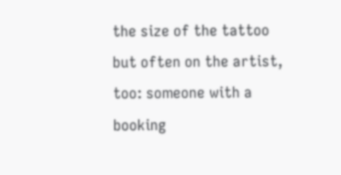the size of the tattoo but often on the artist, too: someone with a booking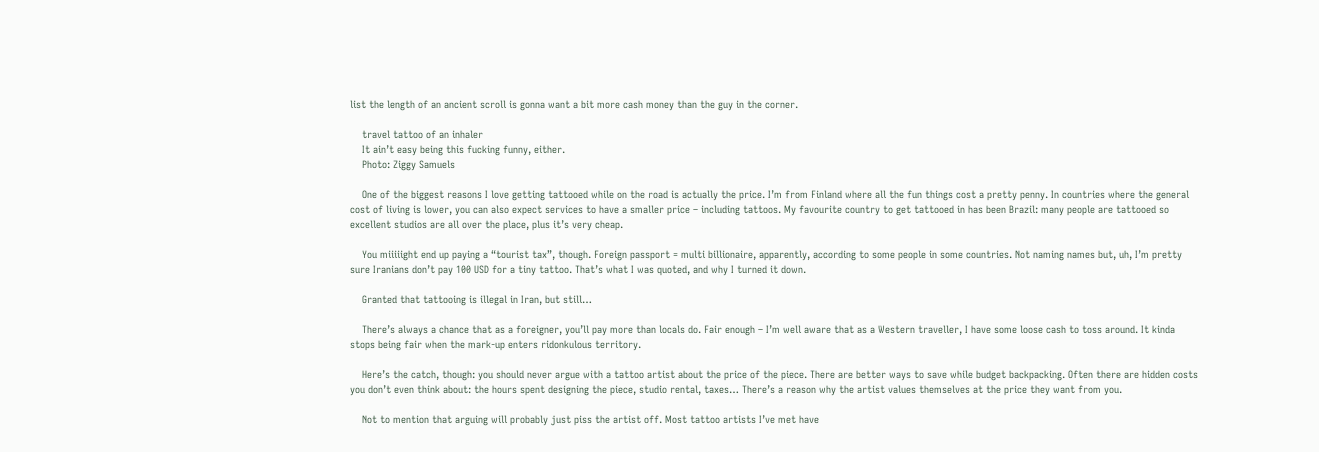list the length of an ancient scroll is gonna want a bit more cash money than the guy in the corner.

    travel tattoo of an inhaler
    It ain’t easy being this fucking funny, either.
    Photo: Ziggy Samuels

    One of the biggest reasons I love getting tattooed while on the road is actually the price. I’m from Finland where all the fun things cost a pretty penny. In countries where the general cost of living is lower, you can also expect services to have a smaller price – including tattoos. My favourite country to get tattooed in has been Brazil: many people are tattooed so excellent studios are all over the place, plus it’s very cheap.

    You miiiiight end up paying a “tourist tax”, though. Foreign passport = multi billionaire, apparently, according to some people in some countries. Not naming names but, uh, I’m pretty sure Iranians don’t pay 100 USD for a tiny tattoo. That’s what I was quoted, and why I turned it down.

    Granted that tattooing is illegal in Iran, but still…

    There’s always a chance that as a foreigner, you’ll pay more than locals do. Fair enough – I’m well aware that as a Western traveller, I have some loose cash to toss around. It kinda stops being fair when the mark-up enters ridonkulous territory.

    Here’s the catch, though: you should never argue with a tattoo artist about the price of the piece. There are better ways to save while budget backpacking. Often there are hidden costs you don’t even think about: the hours spent designing the piece, studio rental, taxes… There’s a reason why the artist values themselves at the price they want from you.

    Not to mention that arguing will probably just piss the artist off. Most tattoo artists I’ve met have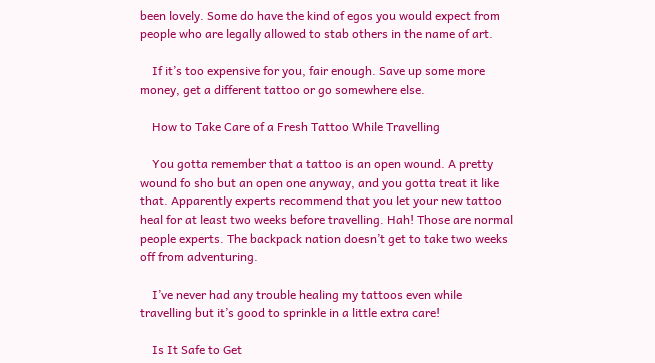been lovely. Some do have the kind of egos you would expect from people who are legally allowed to stab others in the name of art.

    If it’s too expensive for you, fair enough. Save up some more money, get a different tattoo or go somewhere else.

    How to Take Care of a Fresh Tattoo While Travelling

    You gotta remember that a tattoo is an open wound. A pretty wound fo sho but an open one anyway, and you gotta treat it like that. Apparently experts recommend that you let your new tattoo heal for at least two weeks before travelling. Hah! Those are normal people experts. The backpack nation doesn’t get to take two weeks off from adventuring.

    I’ve never had any trouble healing my tattoos even while travelling but it’s good to sprinkle in a little extra care!

    Is It Safe to Get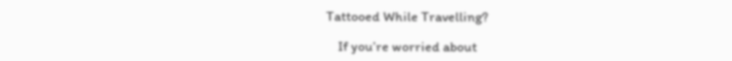Tattooed While Travelling?

    If you’re worried about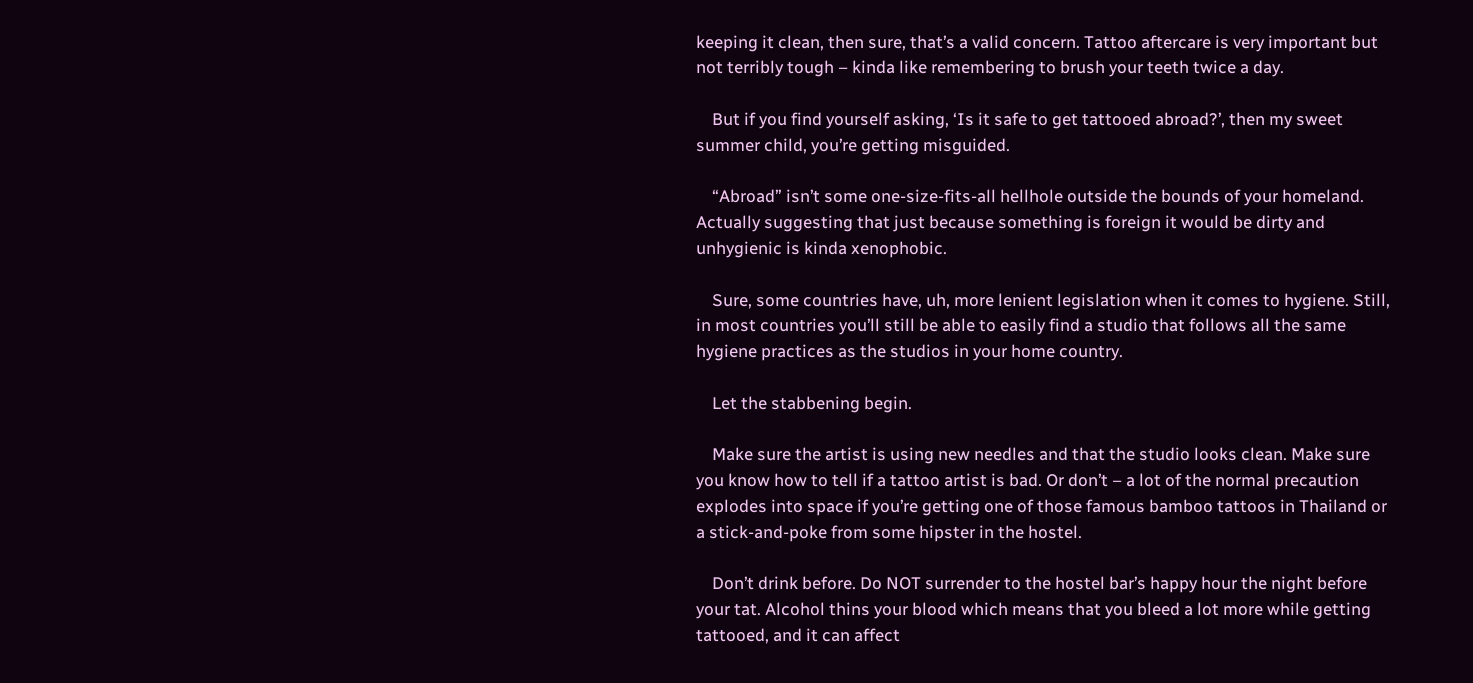keeping it clean, then sure, that’s a valid concern. Tattoo aftercare is very important but not terribly tough – kinda like remembering to brush your teeth twice a day.

    But if you find yourself asking, ‘Is it safe to get tattooed abroad?’, then my sweet summer child, you’re getting misguided.

    “Abroad” isn’t some one-size-fits-all hellhole outside the bounds of your homeland. Actually suggesting that just because something is foreign it would be dirty and unhygienic is kinda xenophobic.

    Sure, some countries have, uh, more lenient legislation when it comes to hygiene. Still, in most countries you’ll still be able to easily find a studio that follows all the same hygiene practices as the studios in your home country.

    Let the stabbening begin.

    Make sure the artist is using new needles and that the studio looks clean. Make sure you know how to tell if a tattoo artist is bad. Or don’t – a lot of the normal precaution explodes into space if you’re getting one of those famous bamboo tattoos in Thailand or a stick-and-poke from some hipster in the hostel.

    Don’t drink before. Do NOT surrender to the hostel bar’s happy hour the night before your tat. Alcohol thins your blood which means that you bleed a lot more while getting tattooed, and it can affect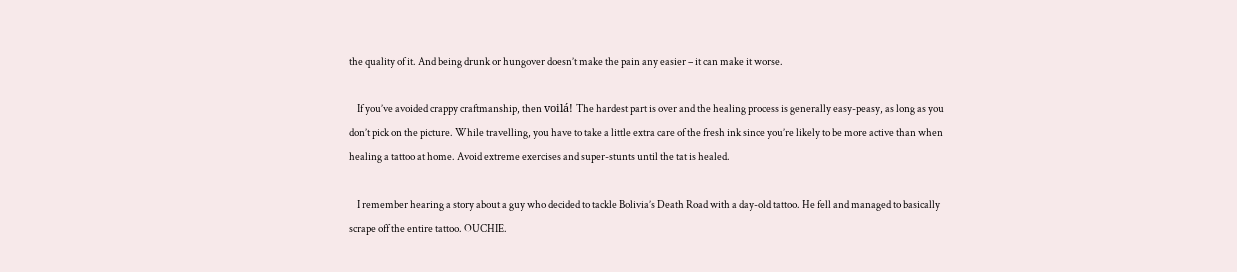the quality of it. And being drunk or hungover doesn’t make the pain any easier – it can make it worse.

    If you’ve avoided crappy craftmanship, then voilá! The hardest part is over and the healing process is generally easy-peasy, as long as you don’t pick on the picture. While travelling, you have to take a little extra care of the fresh ink since you’re likely to be more active than when healing a tattoo at home. Avoid extreme exercises and super-stunts until the tat is healed.

    I remember hearing a story about a guy who decided to tackle Bolivia’s Death Road with a day-old tattoo. He fell and managed to basically scrape off the entire tattoo. OUCHIE.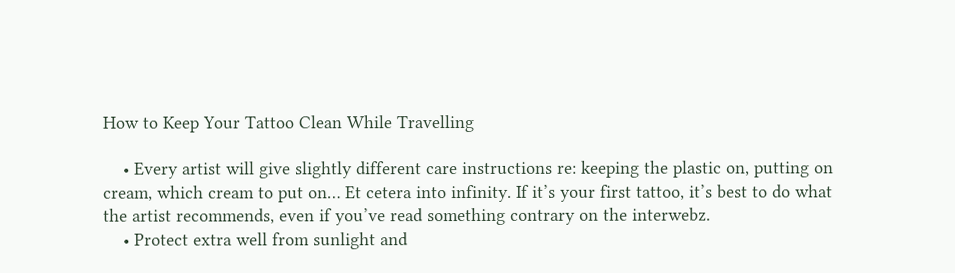How to Keep Your Tattoo Clean While Travelling

    • Every artist will give slightly different care instructions re: keeping the plastic on, putting on cream, which cream to put on… Et cetera into infinity. If it’s your first tattoo, it’s best to do what the artist recommends, even if you’ve read something contrary on the interwebz.
    • Protect extra well from sunlight and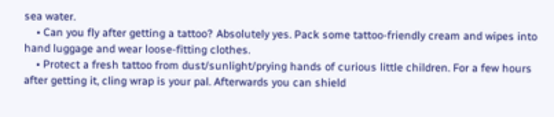sea water.
    • Can you fly after getting a tattoo? Absolutely yes. Pack some tattoo-friendly cream and wipes into hand luggage and wear loose-fitting clothes.
    • Protect a fresh tattoo from dust/sunlight/prying hands of curious little children. For a few hours after getting it, cling wrap is your pal. Afterwards you can shield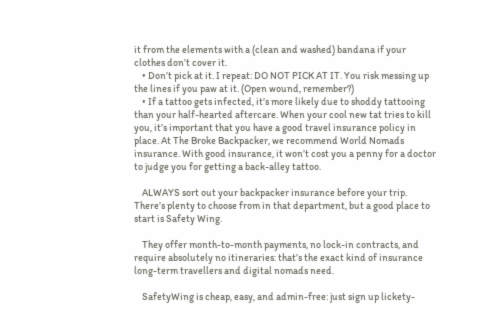it from the elements with a (clean and washed) bandana if your clothes don’t cover it.
    • Don’t pick at it. I repeat: DO NOT PICK AT IT. You risk messing up the lines if you paw at it. (Open wound, remember?)
    • If a tattoo gets infected, it’s more likely due to shoddy tattooing than your half-hearted aftercare. When your cool new tat tries to kill you, it’s important that you have a good travel insurance policy in place. At The Broke Backpacker, we recommend World Nomads insurance. With good insurance, it won’t cost you a penny for a doctor to judge you for getting a back-alley tattoo.

    ALWAYS sort out your backpacker insurance before your trip. There’s plenty to choose from in that department, but a good place to start is Safety Wing.

    They offer month-to-month payments, no lock-in contracts, and require absolutely no itineraries: that’s the exact kind of insurance long-term travellers and digital nomads need.

    SafetyWing is cheap, easy, and admin-free: just sign up lickety-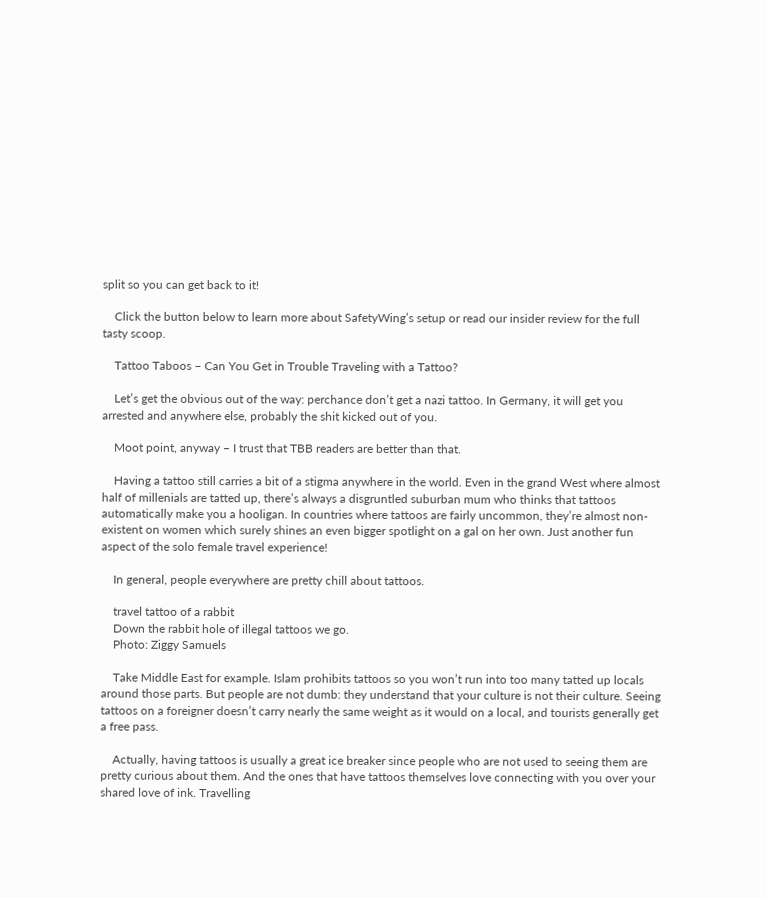split so you can get back to it!

    Click the button below to learn more about SafetyWing’s setup or read our insider review for the full tasty scoop.

    Tattoo Taboos – Can You Get in Trouble Traveling with a Tattoo?

    Let’s get the obvious out of the way: perchance don’t get a nazi tattoo. In Germany, it will get you arrested and anywhere else, probably the shit kicked out of you.

    Moot point, anyway – I trust that TBB readers are better than that.

    Having a tattoo still carries a bit of a stigma anywhere in the world. Even in the grand West where almost half of millenials are tatted up, there’s always a disgruntled suburban mum who thinks that tattoos automatically make you a hooligan. In countries where tattoos are fairly uncommon, they’re almost non-existent on women which surely shines an even bigger spotlight on a gal on her own. Just another fun aspect of the solo female travel experience!

    In general, people everywhere are pretty chill about tattoos.

    travel tattoo of a rabbit
    Down the rabbit hole of illegal tattoos we go.
    Photo: Ziggy Samuels

    Take Middle East for example. Islam prohibits tattoos so you won’t run into too many tatted up locals around those parts. But people are not dumb: they understand that your culture is not their culture. Seeing tattoos on a foreigner doesn’t carry nearly the same weight as it would on a local, and tourists generally get a free pass.

    Actually, having tattoos is usually a great ice breaker since people who are not used to seeing them are pretty curious about them. And the ones that have tattoos themselves love connecting with you over your shared love of ink. Travelling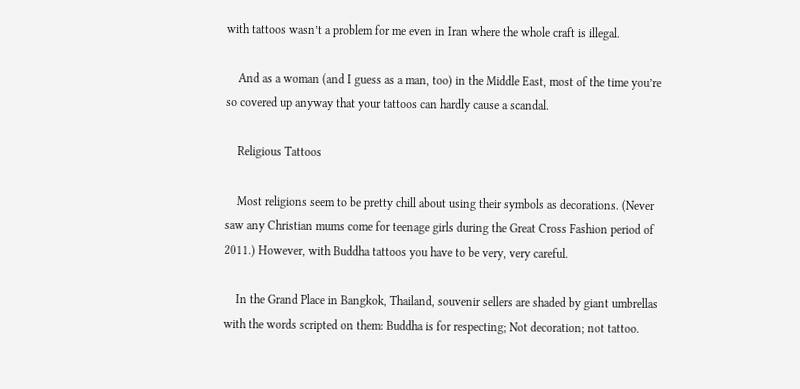with tattoos wasn’t a problem for me even in Iran where the whole craft is illegal.

    And as a woman (and I guess as a man, too) in the Middle East, most of the time you’re so covered up anyway that your tattoos can hardly cause a scandal.

    Religious Tattoos

    Most religions seem to be pretty chill about using their symbols as decorations. (Never saw any Christian mums come for teenage girls during the Great Cross Fashion period of 2011.) However, with Buddha tattoos you have to be very, very careful.

    In the Grand Place in Bangkok, Thailand, souvenir sellers are shaded by giant umbrellas with the words scripted on them: Buddha is for respecting; Not decoration; not tattoo.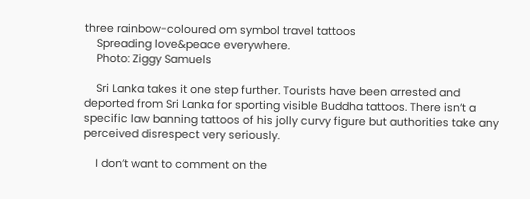three rainbow-coloured om symbol travel tattoos
    Spreading love&peace everywhere.
    Photo: Ziggy Samuels

    Sri Lanka takes it one step further. Tourists have been arrested and deported from Sri Lanka for sporting visible Buddha tattoos. There isn’t a specific law banning tattoos of his jolly curvy figure but authorities take any perceived disrespect very seriously.

    I don’t want to comment on the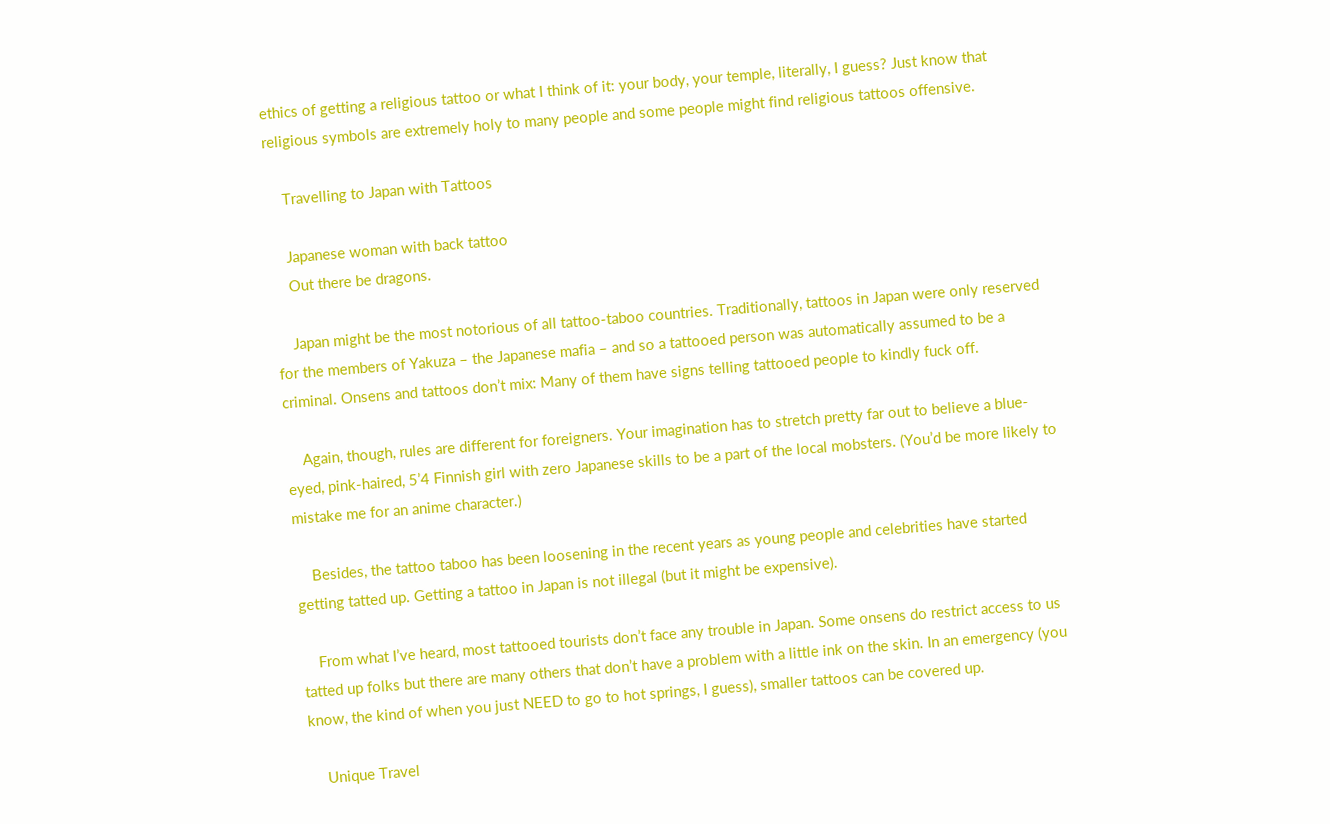ethics of getting a religious tattoo or what I think of it: your body, your temple, literally, I guess? Just know that religious symbols are extremely holy to many people and some people might find religious tattoos offensive.

    Travelling to Japan with Tattoos

    Japanese woman with back tattoo
    Out there be dragons.

    Japan might be the most notorious of all tattoo-taboo countries. Traditionally, tattoos in Japan were only reserved for the members of Yakuza – the Japanese mafia – and so a tattooed person was automatically assumed to be a criminal. Onsens and tattoos don’t mix: Many of them have signs telling tattooed people to kindly fuck off.

    Again, though, rules are different for foreigners. Your imagination has to stretch pretty far out to believe a blue-eyed, pink-haired, 5’4 Finnish girl with zero Japanese skills to be a part of the local mobsters. (You’d be more likely to mistake me for an anime character.)

    Besides, the tattoo taboo has been loosening in the recent years as young people and celebrities have started getting tatted up. Getting a tattoo in Japan is not illegal (but it might be expensive).

    From what I’ve heard, most tattooed tourists don’t face any trouble in Japan. Some onsens do restrict access to us tatted up folks but there are many others that don’t have a problem with a little ink on the skin. In an emergency (you know, the kind of when you just NEED to go to hot springs, I guess), smaller tattoos can be covered up.

    Unique Travel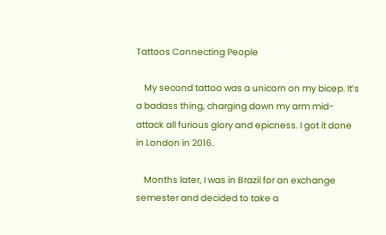Tattoos Connecting People

    My second tattoo was a unicorn on my bicep. It’s a badass thing, charging down my arm mid-attack all furious glory and epicness. I got it done in London in 2016.

    Months later, I was in Brazil for an exchange semester and decided to take a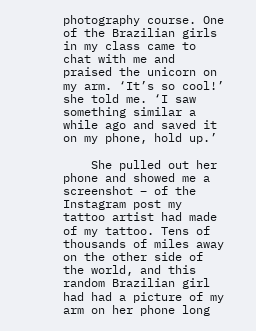photography course. One of the Brazilian girls in my class came to chat with me and praised the unicorn on my arm. ‘It’s so cool!’ she told me. ‘I saw something similar a while ago and saved it on my phone, hold up.’

    She pulled out her phone and showed me a screenshot – of the Instagram post my tattoo artist had made of my tattoo. Tens of thousands of miles away on the other side of the world, and this random Brazilian girl had had a picture of my arm on her phone long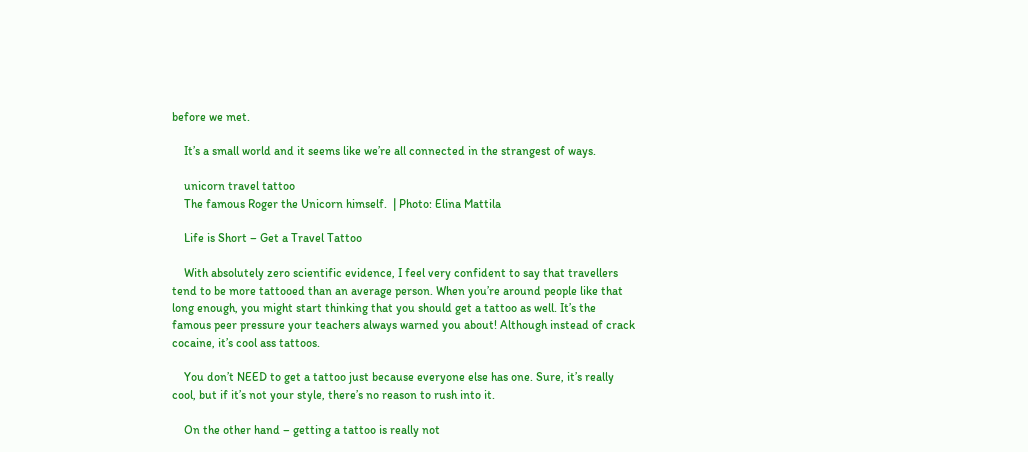before we met.

    It’s a small world and it seems like we’re all connected in the strangest of ways.

    unicorn travel tattoo
    The famous Roger the Unicorn himself.  | Photo: Elina Mattila

    Life is Short – Get a Travel Tattoo

    With absolutely zero scientific evidence, I feel very confident to say that travellers tend to be more tattooed than an average person. When you’re around people like that long enough, you might start thinking that you should get a tattoo as well. It’s the famous peer pressure your teachers always warned you about! Although instead of crack cocaine, it’s cool ass tattoos.

    You don’t NEED to get a tattoo just because everyone else has one. Sure, it’s really cool, but if it’s not your style, there’s no reason to rush into it.

    On the other hand – getting a tattoo is really not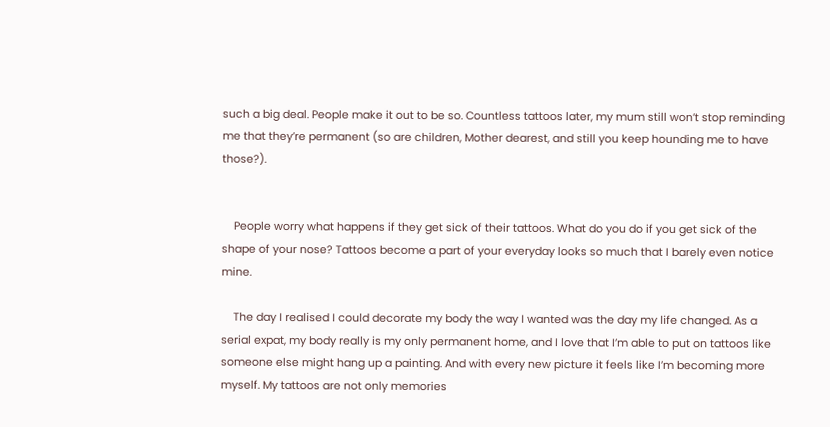such a big deal. People make it out to be so. Countless tattoos later, my mum still won’t stop reminding me that they’re permanent (so are children, Mother dearest, and still you keep hounding me to have those?).


    People worry what happens if they get sick of their tattoos. What do you do if you get sick of the shape of your nose? Tattoos become a part of your everyday looks so much that I barely even notice mine.

    The day I realised I could decorate my body the way I wanted was the day my life changed. As a serial expat, my body really is my only permanent home, and I love that I’m able to put on tattoos like someone else might hang up a painting. And with every new picture it feels like I’m becoming more myself. My tattoos are not only memories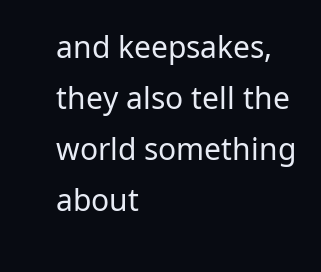and keepsakes, they also tell the world something about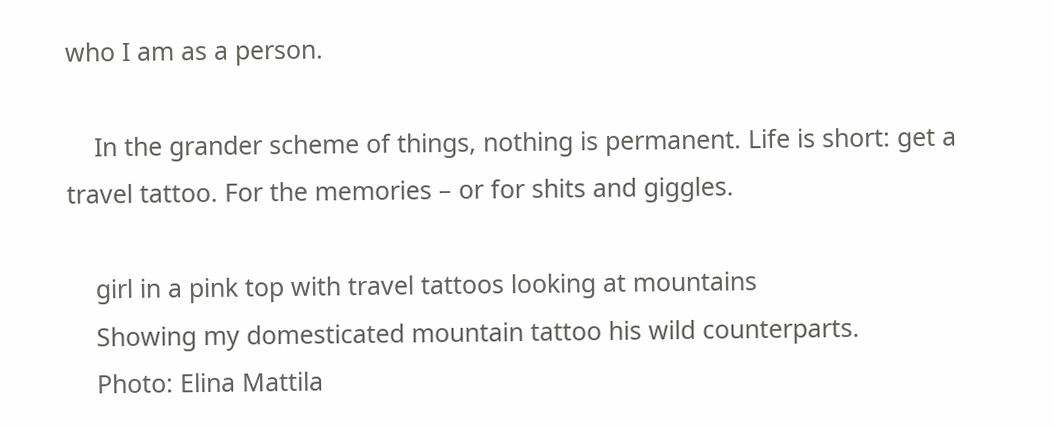who I am as a person.

    In the grander scheme of things, nothing is permanent. Life is short: get a travel tattoo. For the memories – or for shits and giggles.

    girl in a pink top with travel tattoos looking at mountains
    Showing my domesticated mountain tattoo his wild counterparts.
    Photo: Elina Mattila